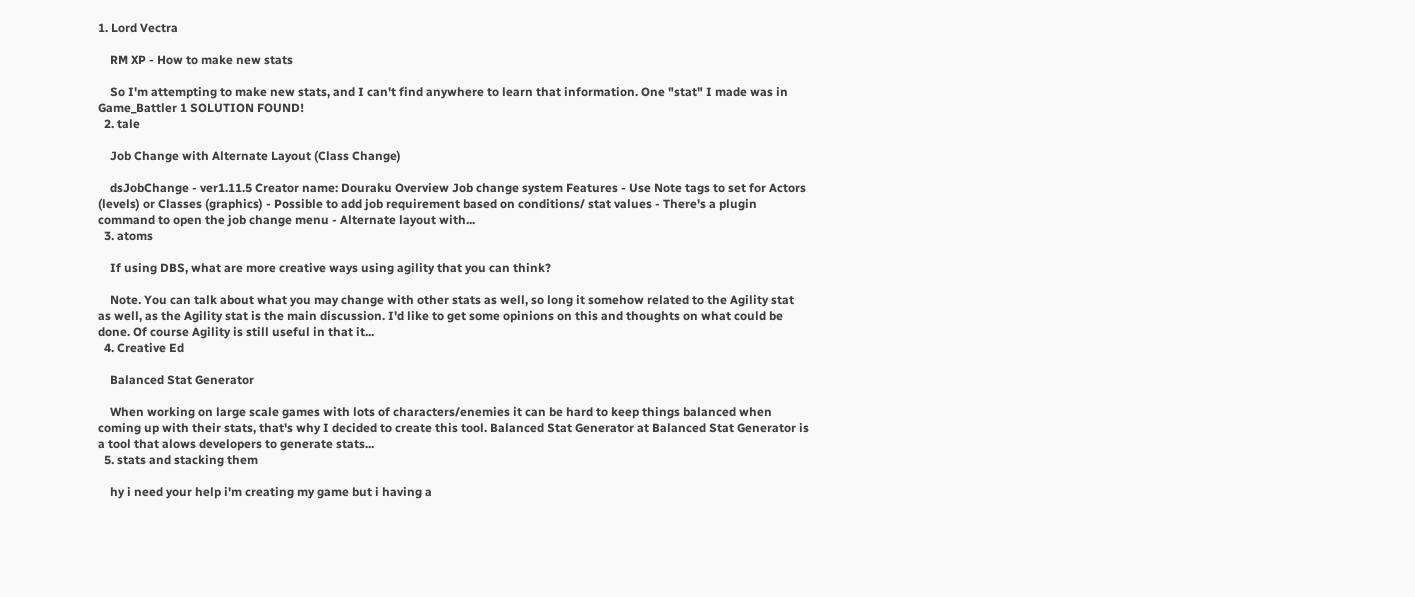1. Lord Vectra

    RM XP - How to make new stats

    So I'm attempting to make new stats, and I can't find anywhere to learn that information. One "stat" I made was in Game_Battler 1 SOLUTION FOUND!
  2. tale

    Job Change with Alternate Layout (Class Change)

    dsJobChange - ver1.11.5 Creator name: Douraku Overview Job change system Features - Use Note tags to set for Actors (levels) or Classes (graphics) - Possible to add job requirement based on conditions/ stat values - There's a plugin command to open the job change menu - Alternate layout with...
  3. atoms

    If using DBS, what are more creative ways using agility that you can think?

    Note. You can talk about what you may change with other stats as well, so long it somehow related to the Agility stat as well, as the Agility stat is the main discussion. I'd like to get some opinions on this and thoughts on what could be done. Of course Agility is still useful in that it...
  4. Creative Ed

    Balanced Stat Generator

    When working on large scale games with lots of characters/enemies it can be hard to keep things balanced when coming up with their stats, that's why I decided to create this tool. Balanced Stat Generator at Balanced Stat Generator is a tool that alows developers to generate stats...
  5. stats and stacking them

    hy i need your help i'm creating my game but i having a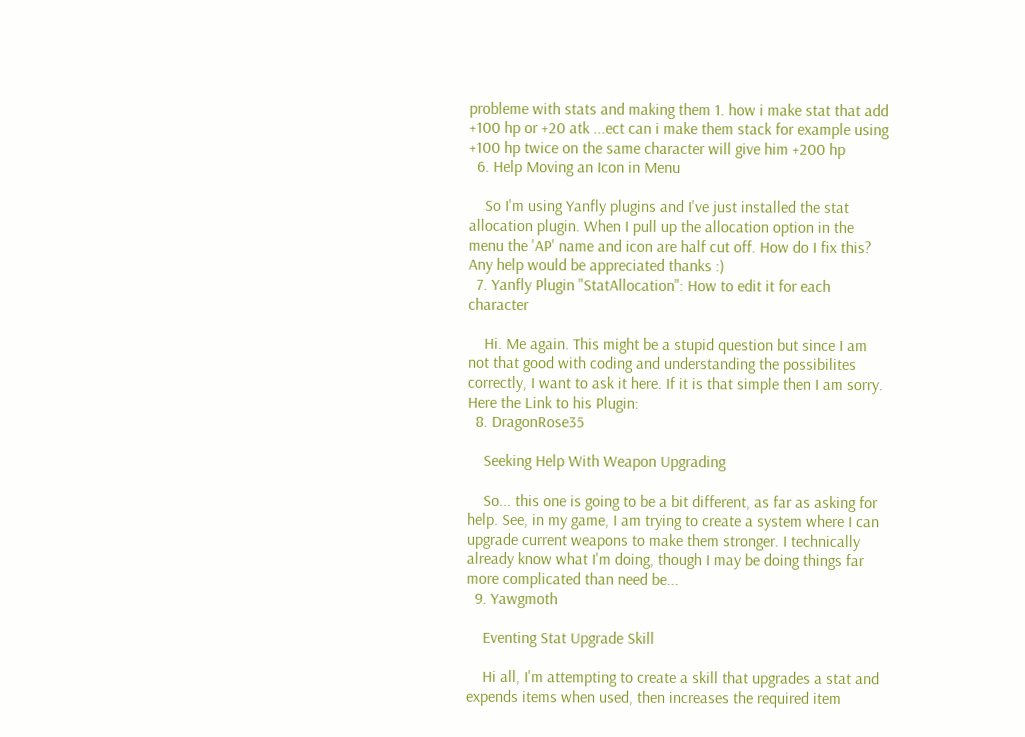probleme with stats and making them 1. how i make stat that add +100 hp or +20 atk ...ect can i make them stack for example using +100 hp twice on the same character will give him +200 hp
  6. Help Moving an Icon in Menu

    So I'm using Yanfly plugins and I've just installed the stat allocation plugin. When I pull up the allocation option in the menu the 'AP' name and icon are half cut off. How do I fix this? Any help would be appreciated thanks :)
  7. Yanfly Plugin "StatAllocation": How to edit it for each character

    Hi. Me again. This might be a stupid question but since I am not that good with coding and understanding the possibilites correctly, I want to ask it here. If it is that simple then I am sorry. Here the Link to his Plugin:
  8. DragonRose35

    Seeking Help With Weapon Upgrading

    So... this one is going to be a bit different, as far as asking for help. See, in my game, I am trying to create a system where I can upgrade current weapons to make them stronger. I technically already know what I'm doing, though I may be doing things far more complicated than need be...
  9. Yawgmoth

    Eventing Stat Upgrade Skill

    Hi all, I'm attempting to create a skill that upgrades a stat and expends items when used, then increases the required item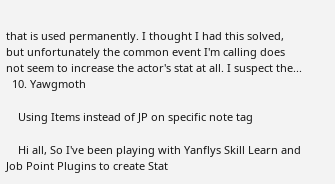that is used permanently. I thought I had this solved, but unfortunately the common event I'm calling does not seem to increase the actor's stat at all. I suspect the...
  10. Yawgmoth

    Using Items instead of JP on specific note tag

    Hi all, So I've been playing with Yanflys Skill Learn and Job Point Plugins to create Stat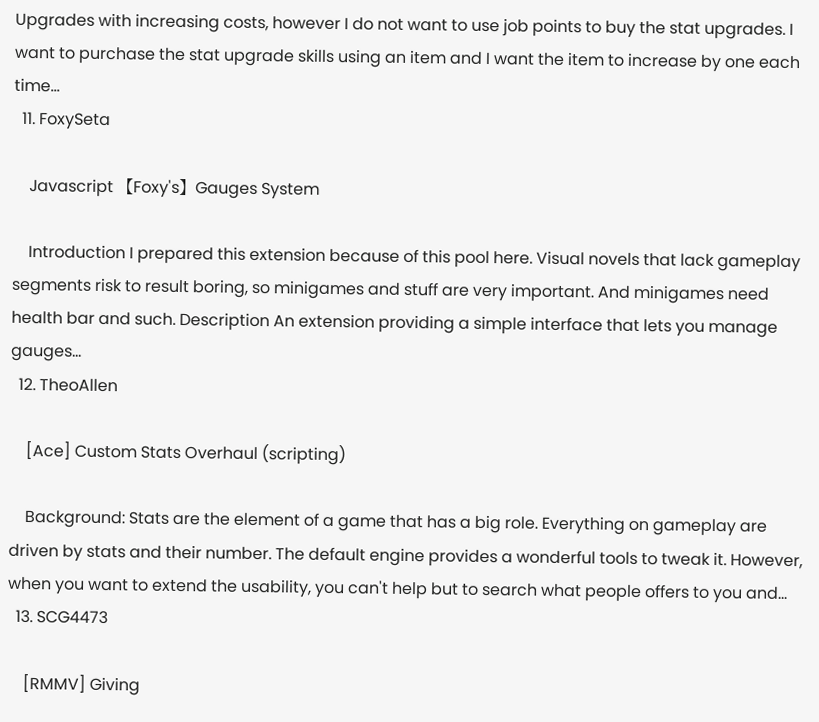Upgrades with increasing costs, however I do not want to use job points to buy the stat upgrades. I want to purchase the stat upgrade skills using an item and I want the item to increase by one each time...
  11. FoxySeta

    Javascript 【Foxy's】Gauges System

    Introduction I prepared this extension because of this pool here. Visual novels that lack gameplay segments risk to result boring, so minigames and stuff are very important. And minigames need health bar and such. Description An extension providing a simple interface that lets you manage gauges...
  12. TheoAllen

    [Ace] Custom Stats Overhaul (scripting)

    Background: Stats are the element of a game that has a big role. Everything on gameplay are driven by stats and their number. The default engine provides a wonderful tools to tweak it. However, when you want to extend the usability, you can't help but to search what people offers to you and...
  13. SCG4473

    [RMMV] Giving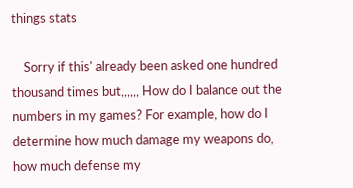things stats

    Sorry if this' already been asked one hundred thousand times but,,,,,, How do I balance out the numbers in my games? For example, how do I determine how much damage my weapons do, how much defense my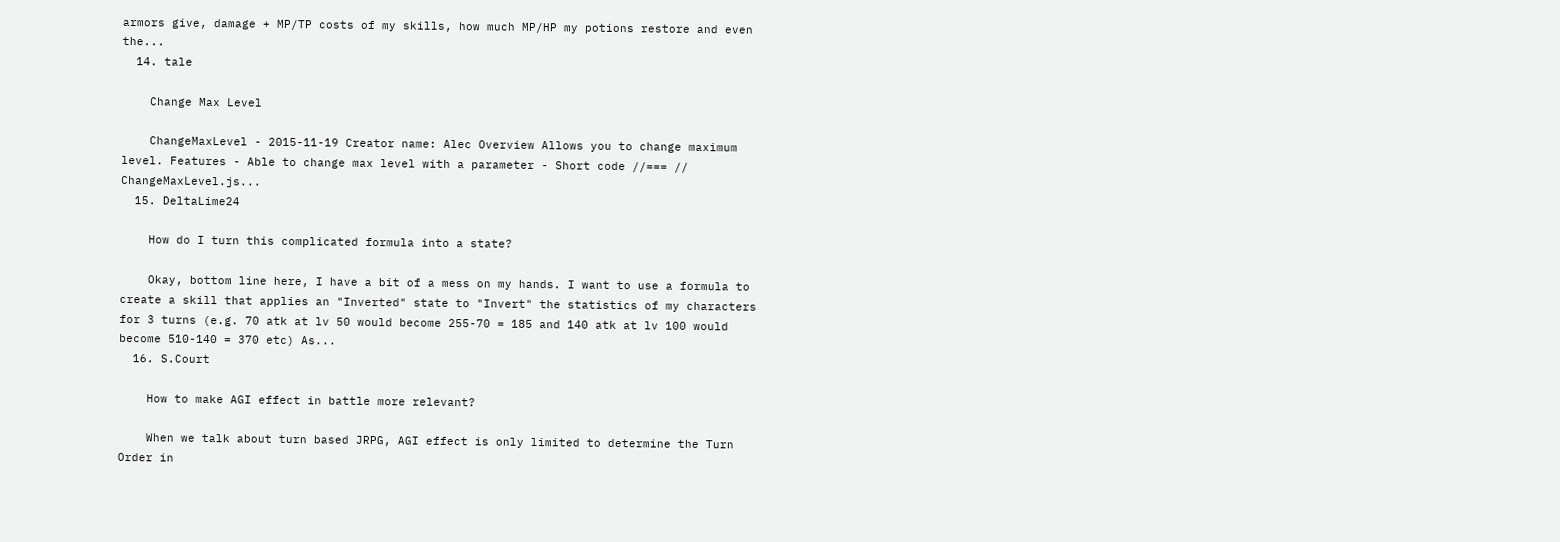armors give, damage + MP/TP costs of my skills, how much MP/HP my potions restore and even the...
  14. tale

    Change Max Level

    ChangeMaxLevel - 2015-11-19 Creator name: Alec Overview Allows you to change maximum level. Features - Able to change max level with a parameter - Short code //=== // ChangeMaxLevel.js...
  15. DeltaLime24

    How do I turn this complicated formula into a state?

    Okay, bottom line here, I have a bit of a mess on my hands. I want to use a formula to create a skill that applies an "Inverted" state to "Invert" the statistics of my characters for 3 turns (e.g. 70 atk at lv 50 would become 255-70 = 185 and 140 atk at lv 100 would become 510-140 = 370 etc) As...
  16. S.Court

    How to make AGI effect in battle more relevant?

    When we talk about turn based JRPG, AGI effect is only limited to determine the Turn Order in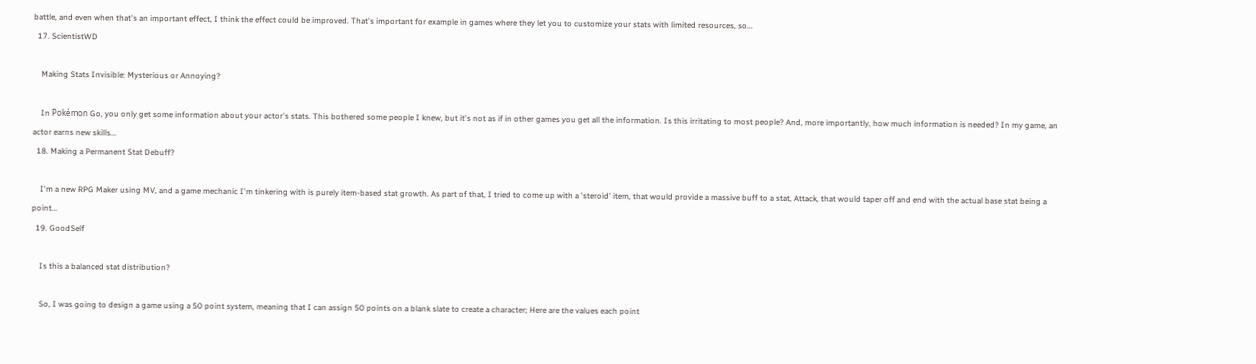battle, and even when that's an important effect, I think the effect could be improved. That's important for example in games where they let you to customize your stats with limited resources, so...
  17. ScientistWD

    Making Stats Invisible: Mysterious or Annoying?

    In Pokémon Go, you only get some information about your actor's stats. This bothered some people I knew, but it's not as if in other games you get all the information. Is this irritating to most people? And, more importantly, how much information is needed? In my game, an actor earns new skills...
  18. Making a Permanent Stat Debuff?

    I'm a new RPG Maker using MV, and a game mechanic I'm tinkering with is purely item-based stat growth. As part of that, I tried to come up with a 'steroid' item, that would provide a massive buff to a stat, Attack, that would taper off and end with the actual base stat being a point...
  19. GoodSelf

    Is this a balanced stat distribution?

    So, I was going to design a game using a 50 point system, meaning that I can assign 50 points on a blank slate to create a character; Here are the values each point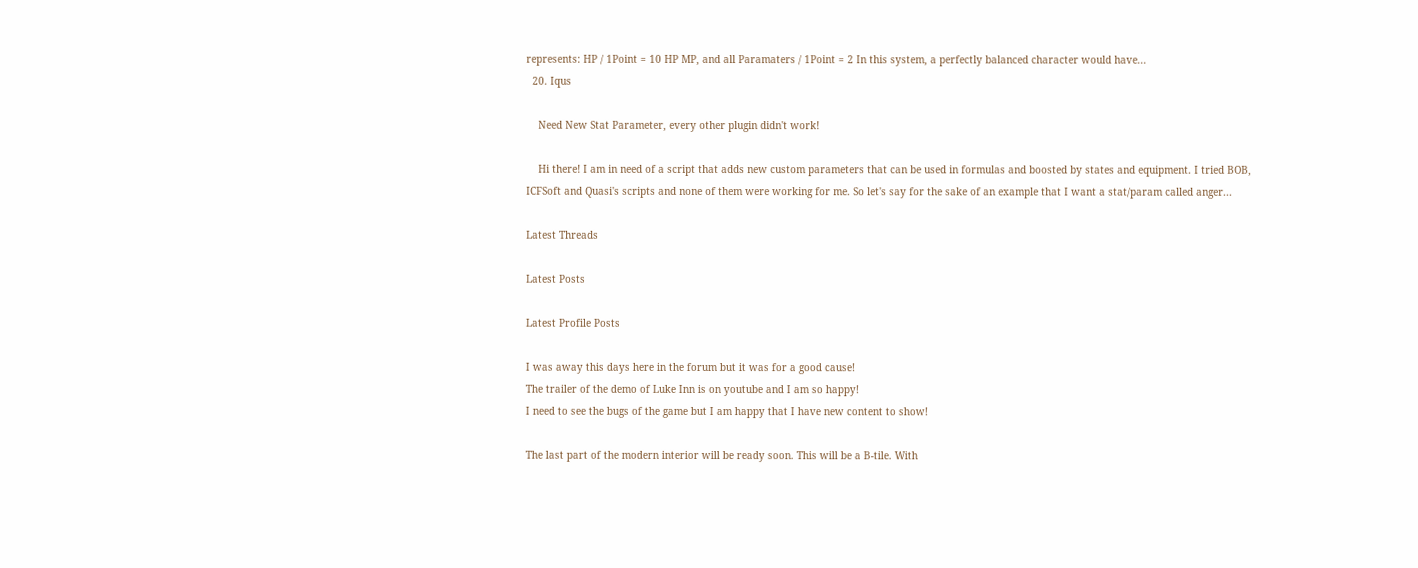represents: HP / 1Point = 10 HP MP, and all Paramaters / 1Point = 2 In this system, a perfectly balanced character would have...
  20. Iqus

    Need New Stat Parameter, every other plugin didn't work!

    Hi there! I am in need of a script that adds new custom parameters that can be used in formulas and boosted by states and equipment. I tried BOB, ICFSoft and Quasi's scripts and none of them were working for me. So let's say for the sake of an example that I want a stat/param called anger...

Latest Threads

Latest Posts

Latest Profile Posts

I was away this days here in the forum but it was for a good cause!
The trailer of the demo of Luke Inn is on youtube and I am so happy!
I need to see the bugs of the game but I am happy that I have new content to show!

The last part of the modern interior will be ready soon. This will be a B-tile. With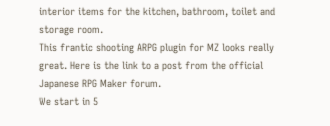interior items for the kitchen, bathroom, toilet and storage room.
This frantic shooting ARPG plugin for MZ looks really great. Here is the link to a post from the official Japanese RPG Maker forum.
We start in 5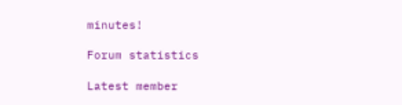minutes!

Forum statistics

Latest member